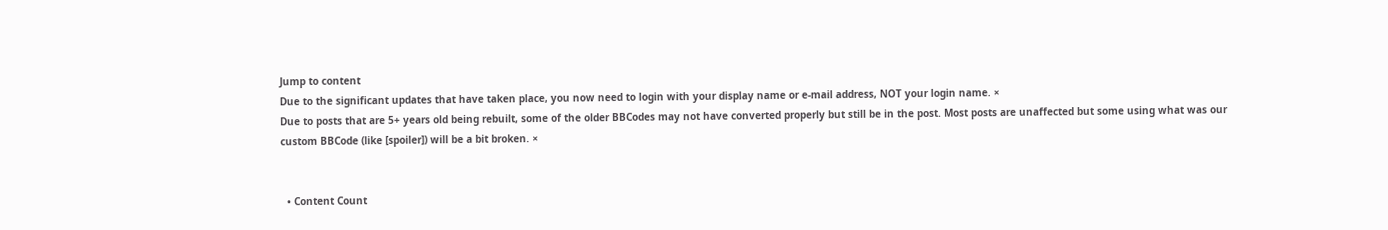Jump to content
Due to the significant updates that have taken place, you now need to login with your display name or e-mail address, NOT your login name. ×
Due to posts that are 5+ years old being rebuilt, some of the older BBCodes may not have converted properly but still be in the post. Most posts are unaffected but some using what was our custom BBCode (like [spoiler]) will be a bit broken. ×


  • Content Count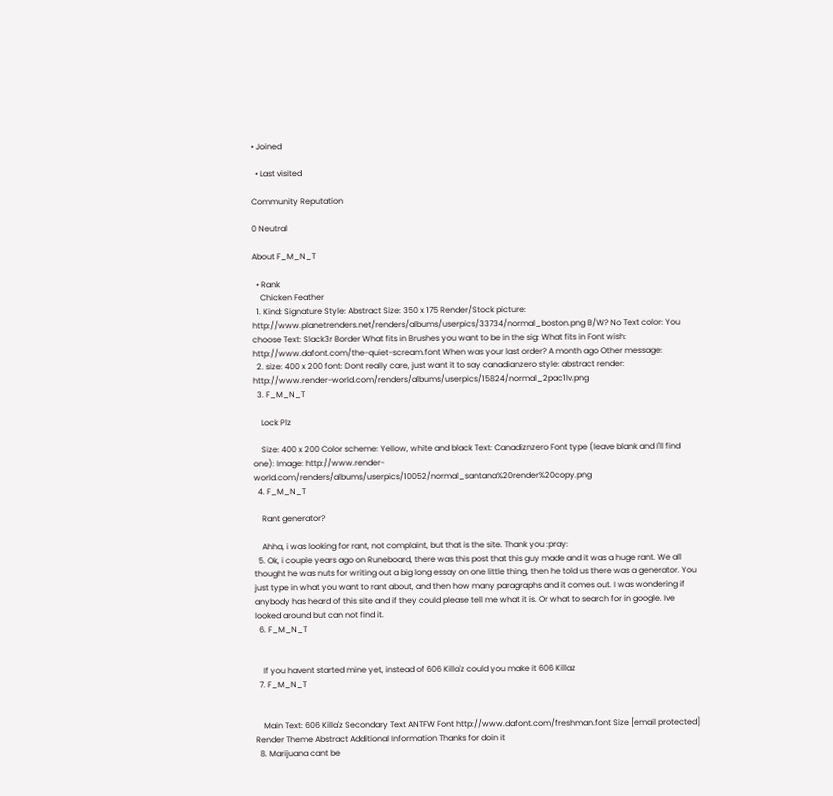• Joined

  • Last visited

Community Reputation

0 Neutral

About F_M_N_T

  • Rank
    Chicken Feather
  1. Kind: Signature Style: Abstract Size: 350 x 175 Render/Stock picture: http://www.planetrenders.net/renders/albums/userpics/33734/normal_boston.png B/W? No Text color: You choose Text: Slack3r Border What fits in Brushes you want to be in the sig: What fits in Font wish: http://www.dafont.com/the-quiet-scream.font When was your last order? A month ago Other message:
  2. size: 400 x 200 font: Dont really care, just want it to say canadianzero style: abstract render: http://www.render-world.com/renders/albums/userpics/15824/normal_2pac1lv.png
  3. F_M_N_T

    Lock Plz

    Size: 400 x 200 Color scheme: Yellow, white and black Text: Canadiznzero Font type (leave blank and I'll find one): Image: http://www.render-world.com/renders/albums/userpics/10052/normal_santana%20render%20copy.png
  4. F_M_N_T

    Rant generator?

    Ahha, i was looking for rant, not complaint, but that is the site. Thank you :pray:
  5. Ok, i couple years ago on Runeboard, there was this post that this guy made and it was a huge rant. We all thought he was nuts for writing out a big long essay on one little thing, then he told us there was a generator. You just type in what you want to rant about, and then how many paragraphs and it comes out. I was wondering if anybody has heard of this site and if they could please tell me what it is. Or what to search for in google. Ive looked around but can not find it.
  6. F_M_N_T


    If you havent started mine yet, instead of 606 Killa'z could you make it 606 Killaz
  7. F_M_N_T


    Main Text: 606 Killa'z Secondary Text ANTFW Font http://www.dafont.com/freshman.font Size [email protected] Render Theme Abstract Additional Information Thanks for doin it
  8. Marijuana cant be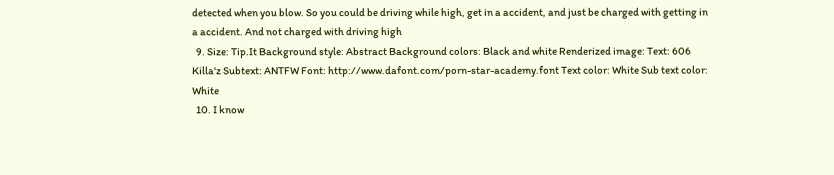detected when you blow. So you could be driving while high, get in a accident, and just be charged with getting in a accident. And not charged with driving high
  9. Size: Tip.It Background style: Abstract Background colors: Black and white Renderized image: Text: 606 Killa'z Subtext: ANTFW Font: http://www.dafont.com/porn-star-academy.font Text color: White Sub text color: White
  10. I know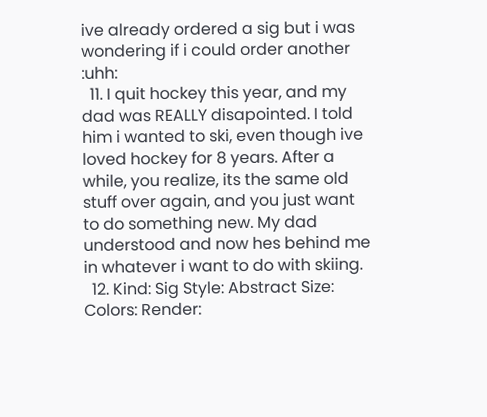ive already ordered a sig but i was wondering if i could order another :uhh:
  11. I quit hockey this year, and my dad was REALLY disapointed. I told him i wanted to ski, even though ive loved hockey for 8 years. After a while, you realize, its the same old stuff over again, and you just want to do something new. My dad understood and now hes behind me in whatever i want to do with skiing.
  12. Kind: Sig Style: Abstract Size: Colors: Render: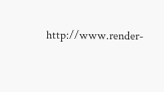http://www.render-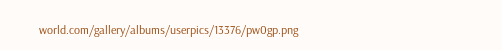world.com/gallery/albums/userpics/13376/pw0gp.png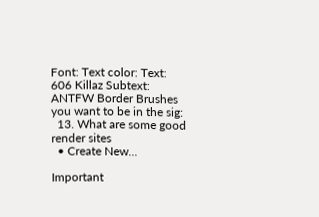Font: Text color: Text: 606 Killaz Subtext: ANTFW Border Brushes you want to be in the sig:
  13. What are some good render sites
  • Create New...

Important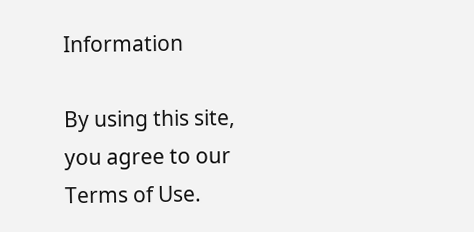Information

By using this site, you agree to our Terms of Use.